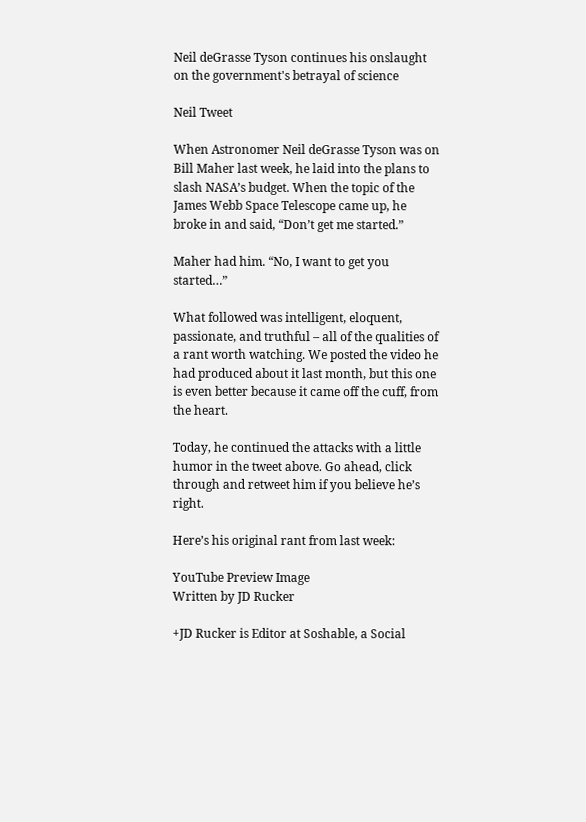Neil deGrasse Tyson continues his onslaught on the government's betrayal of science

Neil Tweet

When Astronomer Neil deGrasse Tyson was on Bill Maher last week, he laid into the plans to slash NASA’s budget. When the topic of the James Webb Space Telescope came up, he broke in and said, “Don’t get me started.”

Maher had him. “No, I want to get you started…”

What followed was intelligent, eloquent, passionate, and truthful – all of the qualities of a rant worth watching. We posted the video he had produced about it last month, but this one is even better because it came off the cuff, from the heart.

Today, he continued the attacks with a little humor in the tweet above. Go ahead, click through and retweet him if you believe he’s right.

Here’s his original rant from last week:

YouTube Preview Image
Written by JD Rucker

+JD Rucker is Editor at Soshable, a Social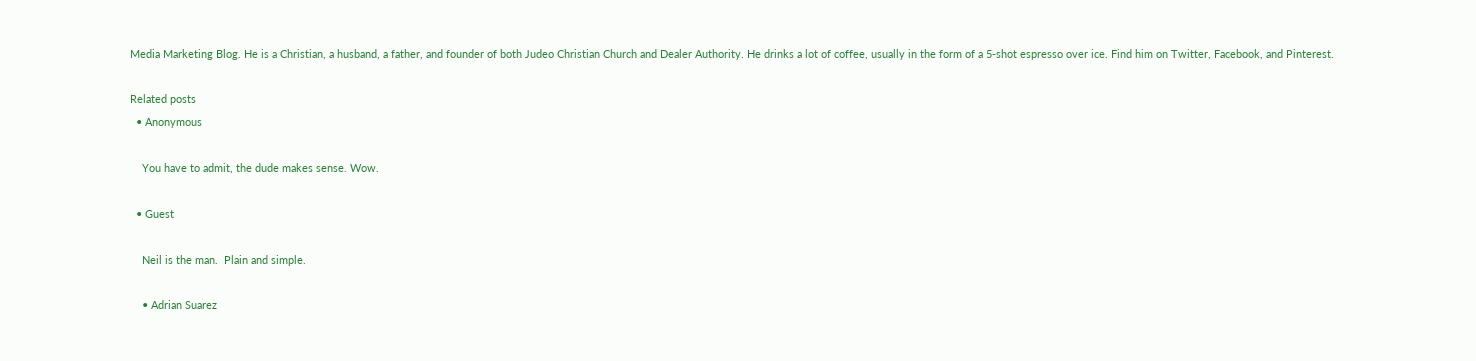Media Marketing Blog. He is a Christian, a husband, a father, and founder of both Judeo Christian Church and Dealer Authority. He drinks a lot of coffee, usually in the form of a 5-shot espresso over ice. Find him on Twitter, Facebook, and Pinterest.

Related posts
  • Anonymous

    You have to admit, the dude makes sense. Wow.

  • Guest

    Neil is the man.  Plain and simple.

    • Adrian Suarez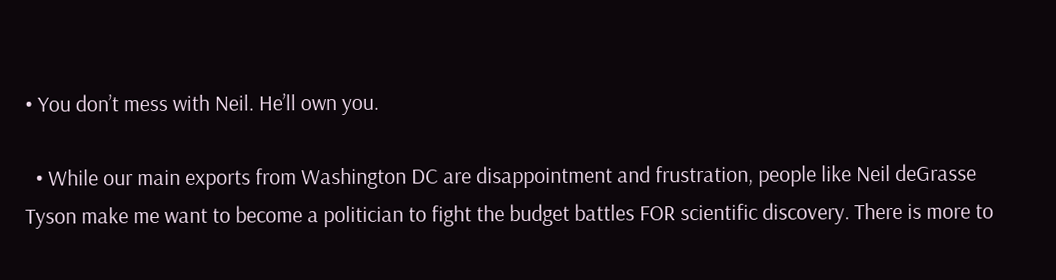• You don’t mess with Neil. He’ll own you.

  • While our main exports from Washington DC are disappointment and frustration, people like Neil deGrasse Tyson make me want to become a politician to fight the budget battles FOR scientific discovery. There is more to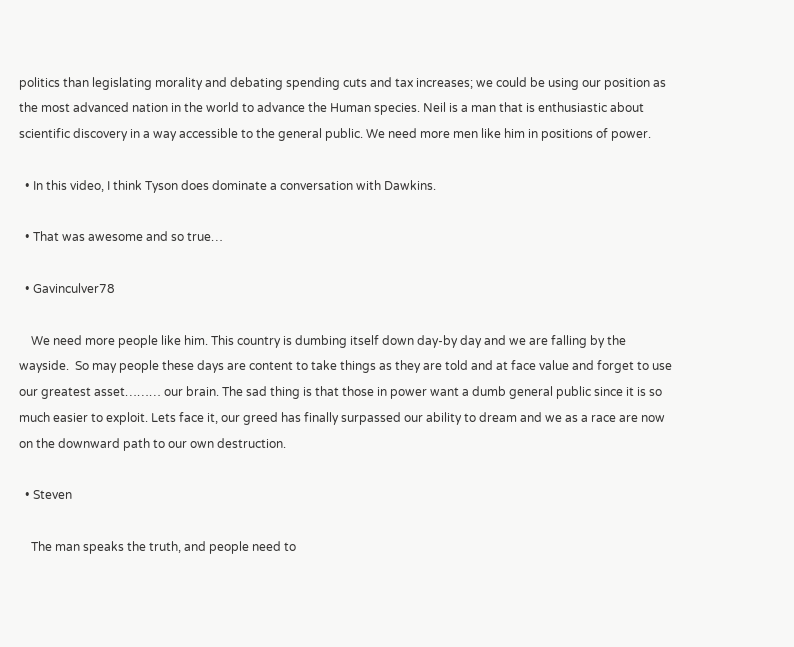politics than legislating morality and debating spending cuts and tax increases; we could be using our position as the most advanced nation in the world to advance the Human species. Neil is a man that is enthusiastic about scientific discovery in a way accessible to the general public. We need more men like him in positions of power.

  • In this video, I think Tyson does dominate a conversation with Dawkins.

  • That was awesome and so true…

  • Gavinculver78

    We need more people like him. This country is dumbing itself down day-by day and we are falling by the wayside.  So may people these days are content to take things as they are told and at face value and forget to use our greatest asset……… our brain. The sad thing is that those in power want a dumb general public since it is so much easier to exploit. Lets face it, our greed has finally surpassed our ability to dream and we as a race are now on the downward path to our own destruction.

  • Steven

    The man speaks the truth, and people need to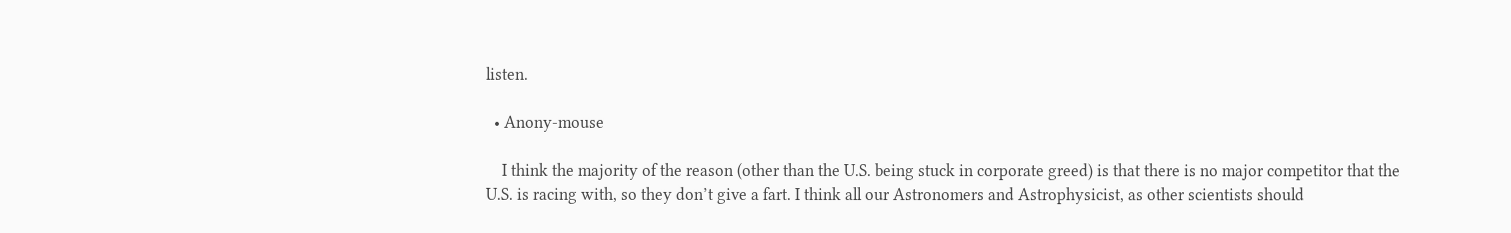listen.

  • Anony-mouse

    I think the majority of the reason (other than the U.S. being stuck in corporate greed) is that there is no major competitor that the U.S. is racing with, so they don’t give a fart. I think all our Astronomers and Astrophysicist, as other scientists should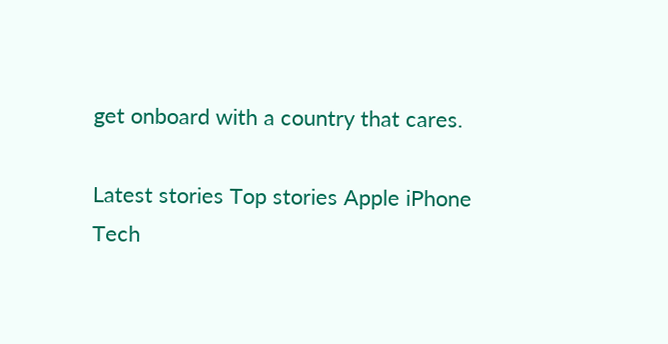get onboard with a country that cares.

Latest stories Top stories Apple iPhone Tech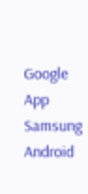Google App Samsung Android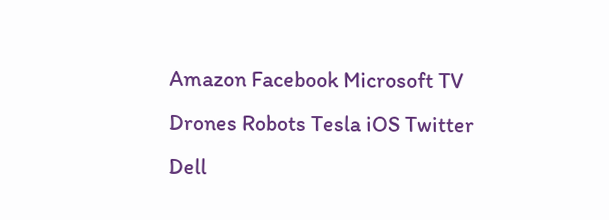Amazon Facebook Microsoft TV Drones Robots Tesla iOS Twitter Dell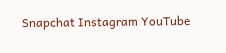Snapchat Instagram YouTube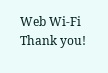Web Wi-Fi
Thank you!